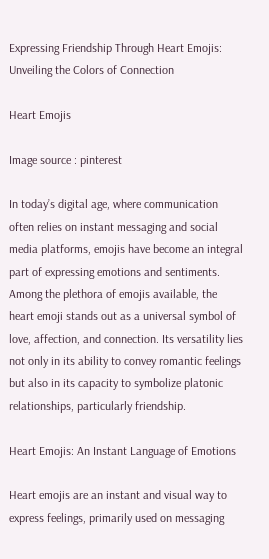Expressing Friendship Through Heart Emojis: Unveiling the Colors of Connection

Heart Emojis

Image source : pinterest

In today’s digital age, where communication often relies on instant messaging and social media platforms, emojis have become an integral part of expressing emotions and sentiments. Among the plethora of emojis available, the heart emoji stands out as a universal symbol of love, affection, and connection. Its versatility lies not only in its ability to convey romantic feelings but also in its capacity to symbolize platonic relationships, particularly friendship.

Heart Emojis: An Instant Language of Emotions

Heart emojis are an instant and visual way to express feelings, primarily used on messaging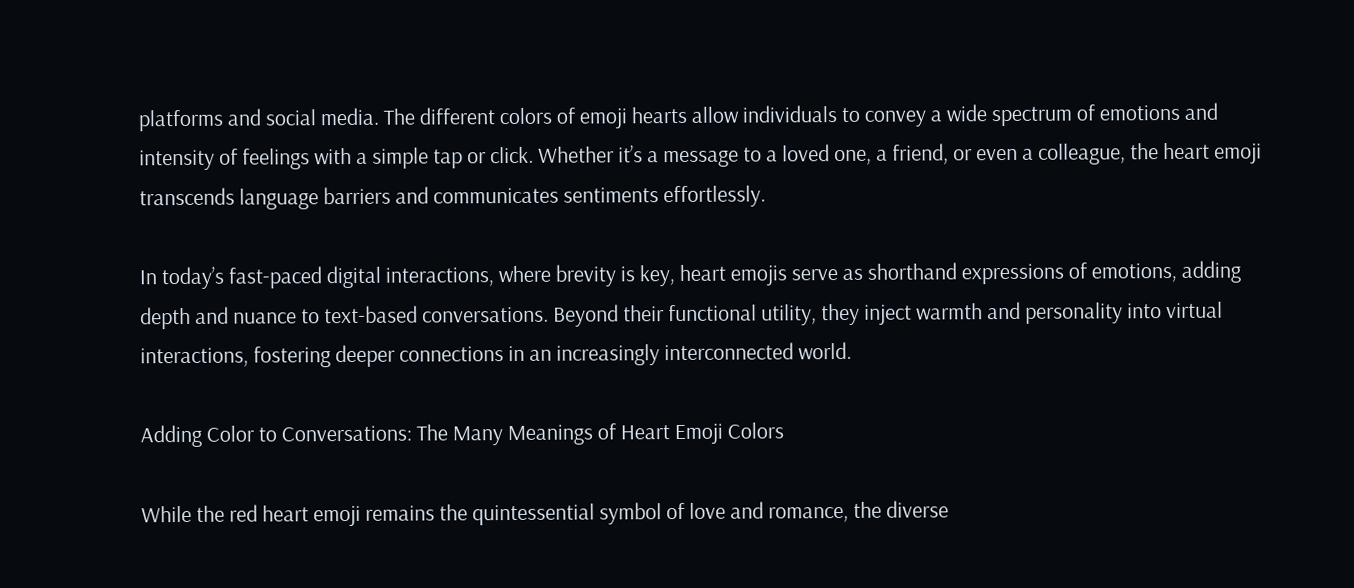platforms and social media. The different colors of emoji hearts allow individuals to convey a wide spectrum of emotions and intensity of feelings with a simple tap or click. Whether it’s a message to a loved one, a friend, or even a colleague, the heart emoji transcends language barriers and communicates sentiments effortlessly.

In today’s fast-paced digital interactions, where brevity is key, heart emojis serve as shorthand expressions of emotions, adding depth and nuance to text-based conversations. Beyond their functional utility, they inject warmth and personality into virtual interactions, fostering deeper connections in an increasingly interconnected world.

Adding Color to Conversations: The Many Meanings of Heart Emoji Colors

While the red heart emoji remains the quintessential symbol of love and romance, the diverse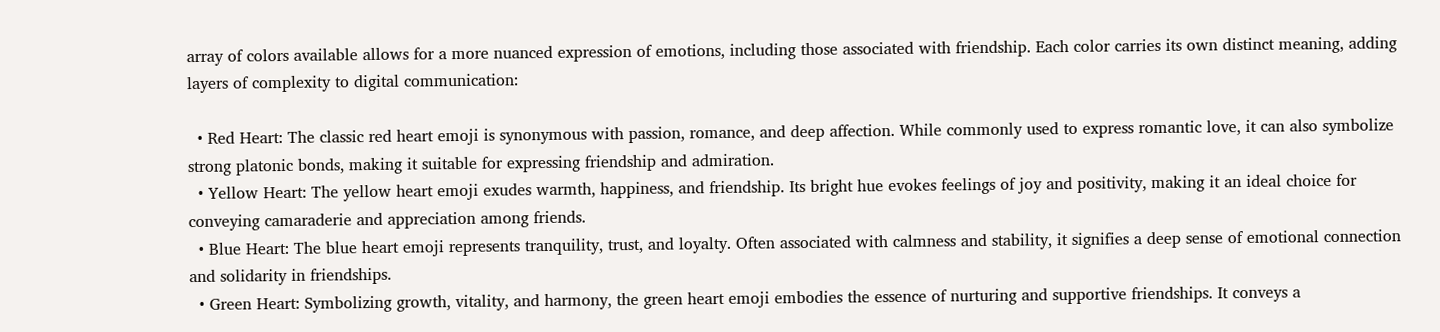array of colors available allows for a more nuanced expression of emotions, including those associated with friendship. Each color carries its own distinct meaning, adding layers of complexity to digital communication:

  • Red Heart: The classic red heart emoji is synonymous with passion, romance, and deep affection. While commonly used to express romantic love, it can also symbolize strong platonic bonds, making it suitable for expressing friendship and admiration.
  • Yellow Heart: The yellow heart emoji exudes warmth, happiness, and friendship. Its bright hue evokes feelings of joy and positivity, making it an ideal choice for conveying camaraderie and appreciation among friends.
  • Blue Heart: The blue heart emoji represents tranquility, trust, and loyalty. Often associated with calmness and stability, it signifies a deep sense of emotional connection and solidarity in friendships.
  • Green Heart: Symbolizing growth, vitality, and harmony, the green heart emoji embodies the essence of nurturing and supportive friendships. It conveys a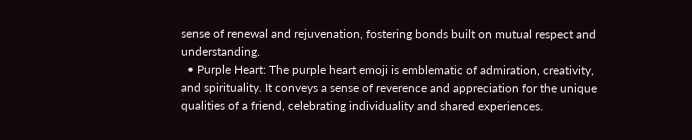sense of renewal and rejuvenation, fostering bonds built on mutual respect and understanding.
  • Purple Heart: The purple heart emoji is emblematic of admiration, creativity, and spirituality. It conveys a sense of reverence and appreciation for the unique qualities of a friend, celebrating individuality and shared experiences.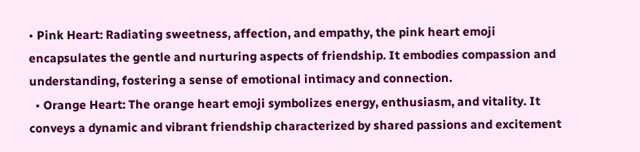• Pink Heart: Radiating sweetness, affection, and empathy, the pink heart emoji encapsulates the gentle and nurturing aspects of friendship. It embodies compassion and understanding, fostering a sense of emotional intimacy and connection.
  • Orange Heart: The orange heart emoji symbolizes energy, enthusiasm, and vitality. It conveys a dynamic and vibrant friendship characterized by shared passions and excitement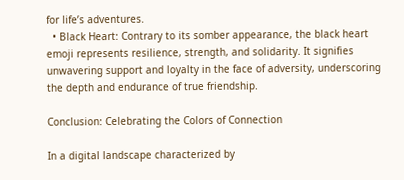for life’s adventures.
  • Black Heart: Contrary to its somber appearance, the black heart emoji represents resilience, strength, and solidarity. It signifies unwavering support and loyalty in the face of adversity, underscoring the depth and endurance of true friendship.

Conclusion: Celebrating the Colors of Connection

In a digital landscape characterized by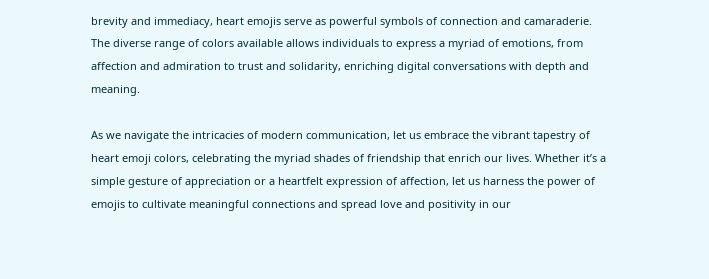brevity and immediacy, heart emojis serve as powerful symbols of connection and camaraderie. The diverse range of colors available allows individuals to express a myriad of emotions, from affection and admiration to trust and solidarity, enriching digital conversations with depth and meaning.

As we navigate the intricacies of modern communication, let us embrace the vibrant tapestry of heart emoji colors, celebrating the myriad shades of friendship that enrich our lives. Whether it’s a simple gesture of appreciation or a heartfelt expression of affection, let us harness the power of emojis to cultivate meaningful connections and spread love and positivity in our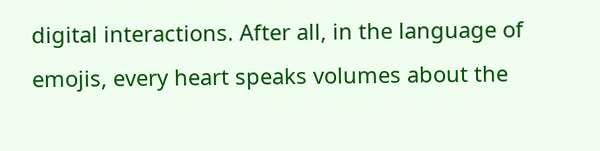digital interactions. After all, in the language of emojis, every heart speaks volumes about the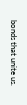bonds that unite us.